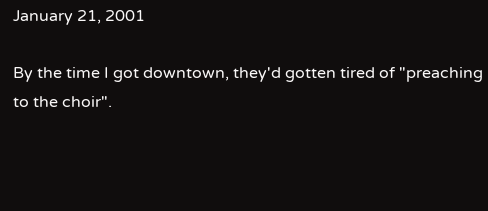January 21, 2001

By the time I got downtown, they'd gotten tired of "preaching to the choir".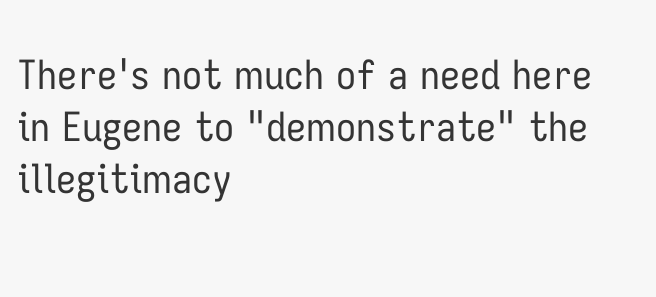There's not much of a need here in Eugene to "demonstrate" the illegitimacy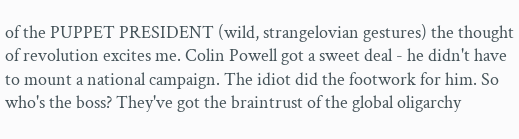of the PUPPET PRESIDENT (wild, strangelovian gestures) the thought of revolution excites me. Colin Powell got a sweet deal - he didn't have to mount a national campaign. The idiot did the footwork for him. So who's the boss? They've got the braintrust of the global oligarchy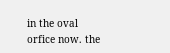in the oval orfice now. the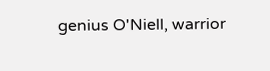genius O'Niell, warrior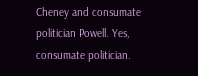Cheney and consumate politician Powell. Yes, consumate politician.